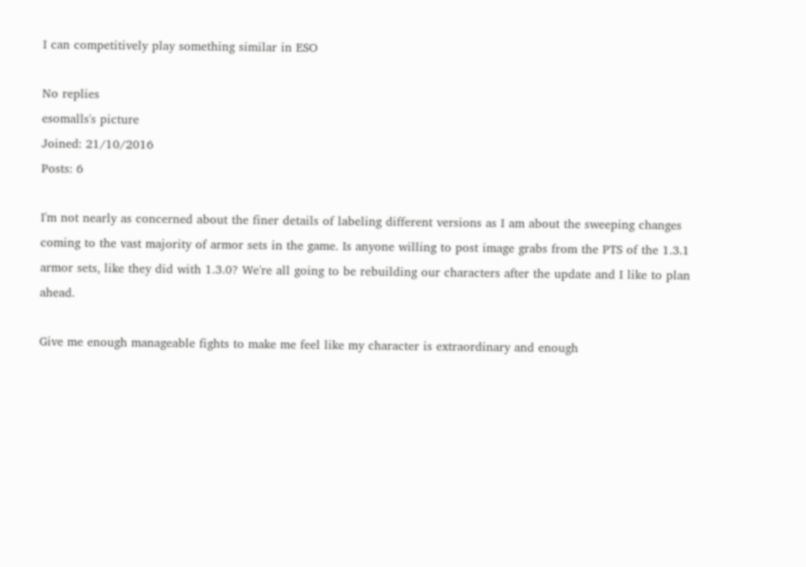I can competitively play something similar in ESO

No replies
esomalls's picture
Joined: 21/10/2016
Posts: 6

I'm not nearly as concerned about the finer details of labeling different versions as I am about the sweeping changes coming to the vast majority of armor sets in the game. Is anyone willing to post image grabs from the PTS of the 1.3.1 armor sets, like they did with 1.3.0? We're all going to be rebuilding our characters after the update and I like to plan ahead.

Give me enough manageable fights to make me feel like my character is extraordinary and enough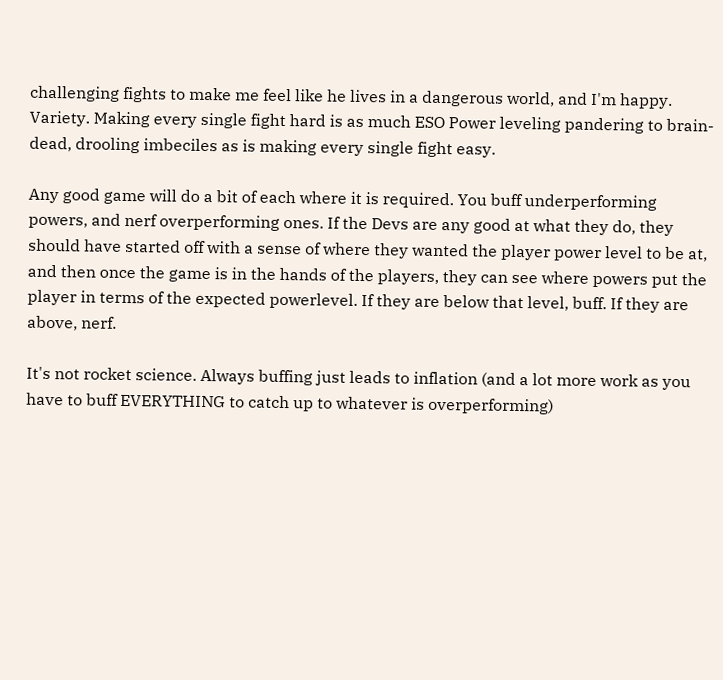challenging fights to make me feel like he lives in a dangerous world, and I'm happy. Variety. Making every single fight hard is as much ESO Power leveling pandering to brain-dead, drooling imbeciles as is making every single fight easy.

Any good game will do a bit of each where it is required. You buff underperforming powers, and nerf overperforming ones. If the Devs are any good at what they do, they should have started off with a sense of where they wanted the player power level to be at, and then once the game is in the hands of the players, they can see where powers put the player in terms of the expected powerlevel. If they are below that level, buff. If they are above, nerf.

It's not rocket science. Always buffing just leads to inflation (and a lot more work as you have to buff EVERYTHING to catch up to whatever is overperforming)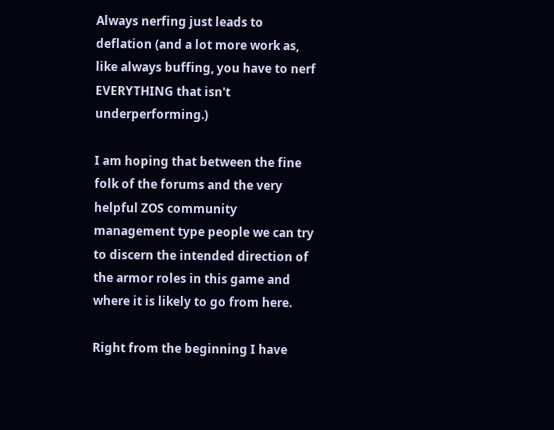Always nerfing just leads to deflation (and a lot more work as, like always buffing, you have to nerf EVERYTHING that isn't underperforming.)

I am hoping that between the fine folk of the forums and the very helpful ZOS community management type people we can try to discern the intended direction of the armor roles in this game and where it is likely to go from here.

Right from the beginning I have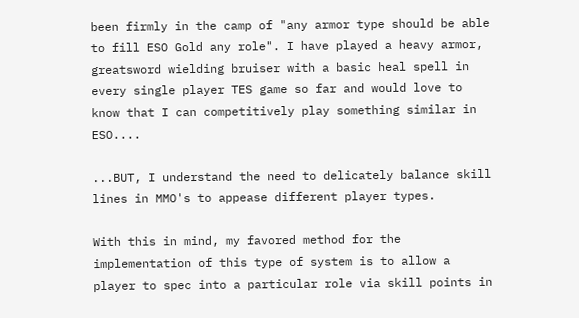been firmly in the camp of "any armor type should be able to fill ESO Gold any role". I have played a heavy armor, greatsword wielding bruiser with a basic heal spell in every single player TES game so far and would love to know that I can competitively play something similar in ESO....

...BUT, I understand the need to delicately balance skill lines in MMO's to appease different player types.

With this in mind, my favored method for the implementation of this type of system is to allow a player to spec into a particular role via skill points in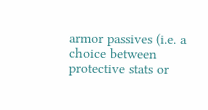armor passives (i.e. a choice between protective stats or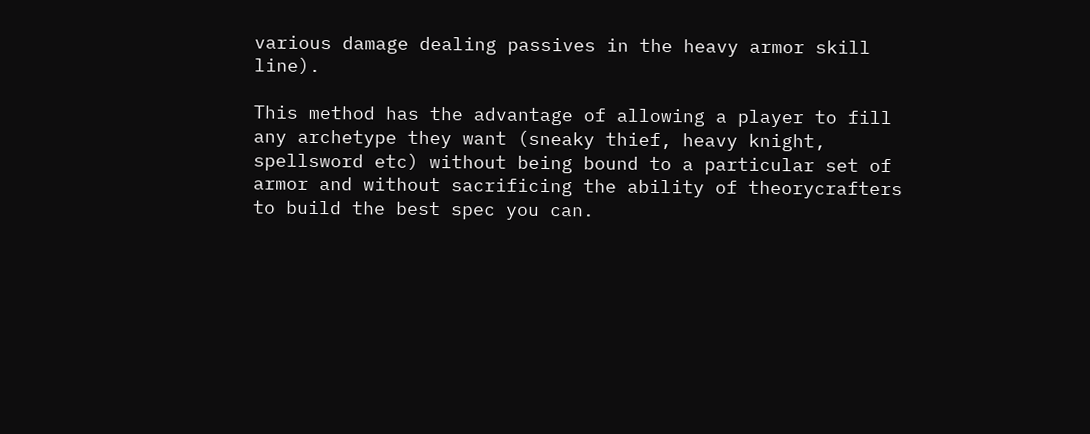various damage dealing passives in the heavy armor skill line).

This method has the advantage of allowing a player to fill any archetype they want (sneaky thief, heavy knight, spellsword etc) without being bound to a particular set of armor and without sacrificing the ability of theorycrafters to build the best spec you can.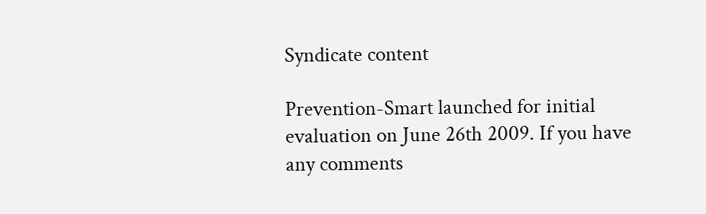Syndicate content

Prevention-Smart launched for initial evaluation on June 26th 2009. If you have any comments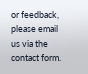or feedback, please email us via the contact form.